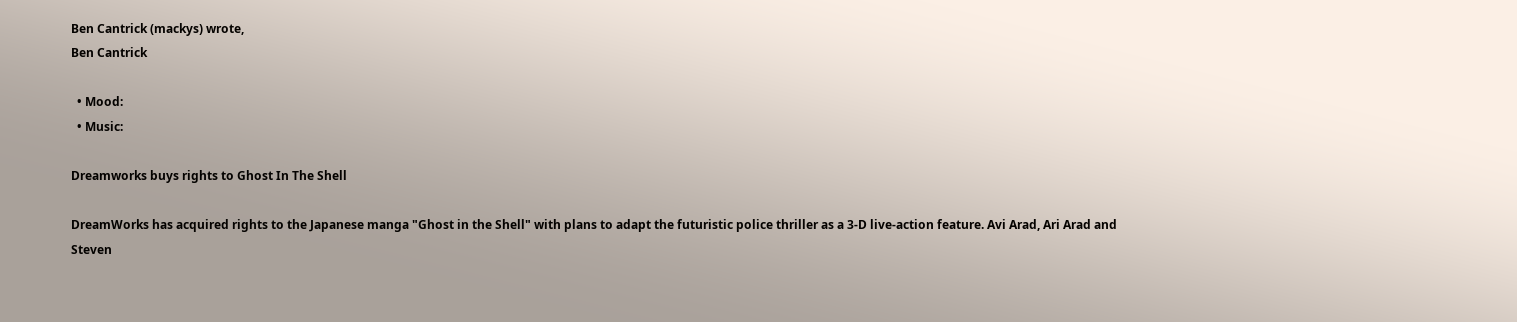Ben Cantrick (mackys) wrote,
Ben Cantrick

  • Mood:
  • Music:

Dreamworks buys rights to Ghost In The Shell

DreamWorks has acquired rights to the Japanese manga "Ghost in the Shell" with plans to adapt the futuristic police thriller as a 3-D live-action feature. Avi Arad, Ari Arad and Steven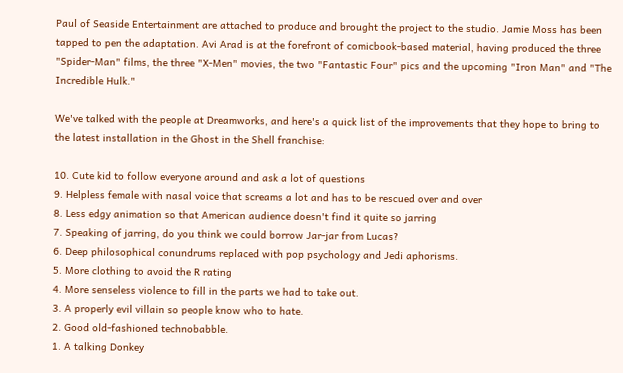Paul of Seaside Entertainment are attached to produce and brought the project to the studio. Jamie Moss has been tapped to pen the adaptation. Avi Arad is at the forefront of comicbook-based material, having produced the three "Spider-Man" films, the three "X-Men" movies, the two "Fantastic Four" pics and the upcoming "Iron Man" and "The Incredible Hulk."

We've talked with the people at Dreamworks, and here's a quick list of the improvements that they hope to bring to the latest installation in the Ghost in the Shell franchise:

10. Cute kid to follow everyone around and ask a lot of questions
9. Helpless female with nasal voice that screams a lot and has to be rescued over and over
8. Less edgy animation so that American audience doesn't find it quite so jarring
7. Speaking of jarring, do you think we could borrow Jar-jar from Lucas?
6. Deep philosophical conundrums replaced with pop psychology and Jedi aphorisms.
5. More clothing to avoid the R rating
4. More senseless violence to fill in the parts we had to take out.
3. A properly evil villain so people know who to hate.
2. Good old-fashioned technobabble.
1. A talking Donkey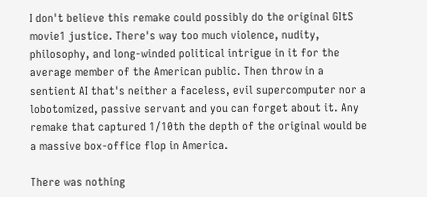I don't believe this remake could possibly do the original GItS movie1 justice. There's way too much violence, nudity, philosophy, and long-winded political intrigue in it for the average member of the American public. Then throw in a sentient AI that's neither a faceless, evil supercomputer nor a lobotomized, passive servant and you can forget about it. Any remake that captured 1/10th the depth of the original would be a massive box-office flop in America.

There was nothing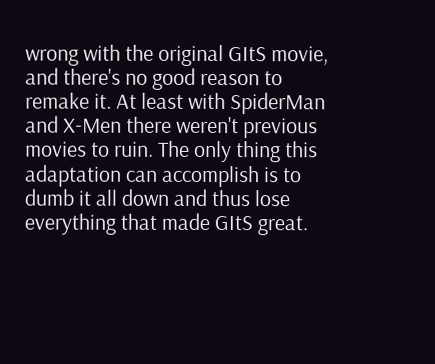wrong with the original GItS movie, and there's no good reason to remake it. At least with SpiderMan and X-Men there weren't previous movies to ruin. The only thing this adaptation can accomplish is to dumb it all down and thus lose everything that made GItS great.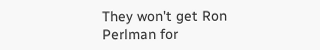They won't get Ron Perlman for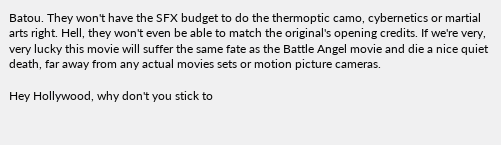Batou. They won't have the SFX budget to do the thermoptic camo, cybernetics or martial arts right. Hell, they won't even be able to match the original's opening credits. If we're very, very lucky this movie will suffer the same fate as the Battle Angel movie and die a nice quiet death, far away from any actual movies sets or motion picture cameras.

Hey Hollywood, why don't you stick to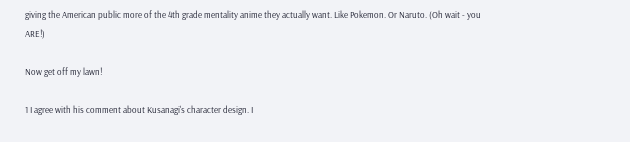giving the American public more of the 4th grade mentality anime they actually want. Like Pokemon. Or Naruto. (Oh wait - you ARE!)

Now get off my lawn!

1 I agree with his comment about Kusanagi's character design. I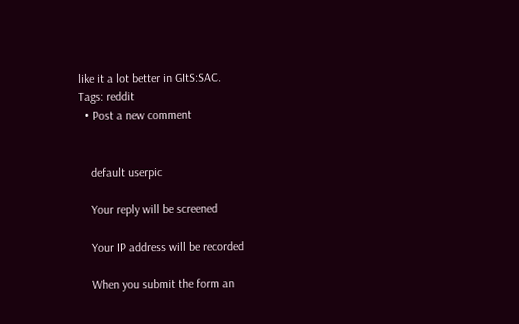like it a lot better in GItS:SAC.
Tags: reddit
  • Post a new comment


    default userpic

    Your reply will be screened

    Your IP address will be recorded

    When you submit the form an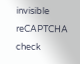invisible reCAPTCHA check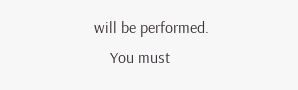will be performed.
    You must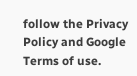follow the Privacy Policy and Google Terms of use.